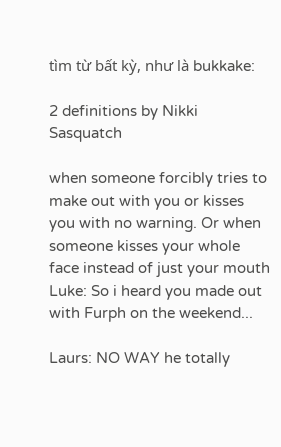tìm từ bất kỳ, như là bukkake:

2 definitions by Nikki Sasquatch

when someone forcibly tries to make out with you or kisses you with no warning. Or when someone kisses your whole face instead of just your mouth
Luke: So i heard you made out with Furph on the weekend...

Laurs: NO WAY he totally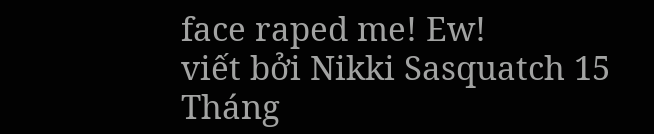face raped me! Ew!
viết bởi Nikki Sasquatch 15 Tháng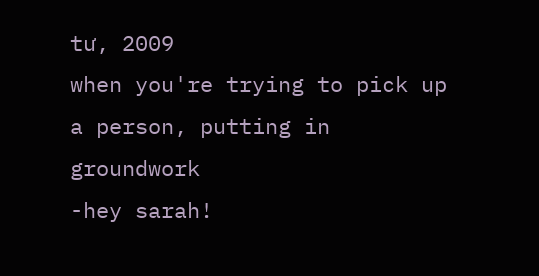tư, 2009
when you're trying to pick up a person, putting in groundwork
-hey sarah!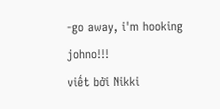-go away, i'm hooking johno!!!
viết bởi Nikki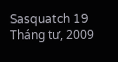Sasquatch 19 Tháng tư, 2009